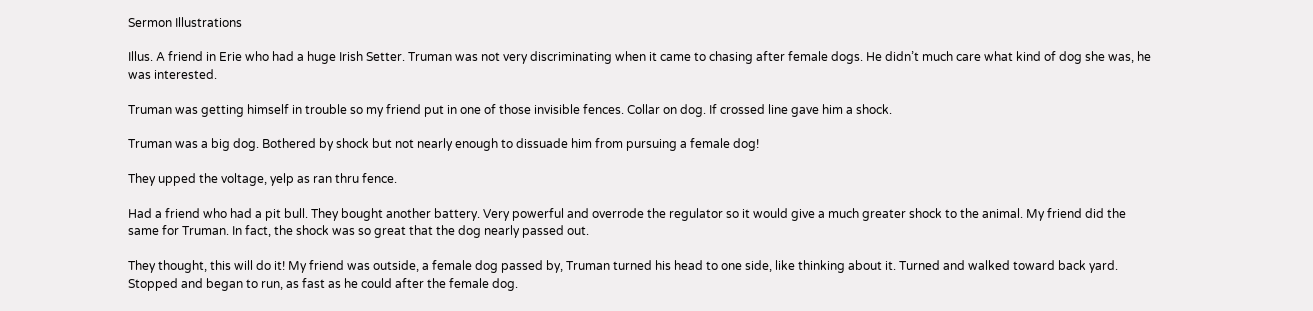Sermon Illustrations

Illus. A friend in Erie who had a huge Irish Setter. Truman was not very discriminating when it came to chasing after female dogs. He didn’t much care what kind of dog she was, he was interested.

Truman was getting himself in trouble so my friend put in one of those invisible fences. Collar on dog. If crossed line gave him a shock.

Truman was a big dog. Bothered by shock but not nearly enough to dissuade him from pursuing a female dog!

They upped the voltage, yelp as ran thru fence.

Had a friend who had a pit bull. They bought another battery. Very powerful and overrode the regulator so it would give a much greater shock to the animal. My friend did the same for Truman. In fact, the shock was so great that the dog nearly passed out.

They thought, this will do it! My friend was outside, a female dog passed by, Truman turned his head to one side, like thinking about it. Turned and walked toward back yard. Stopped and began to run, as fast as he could after the female dog.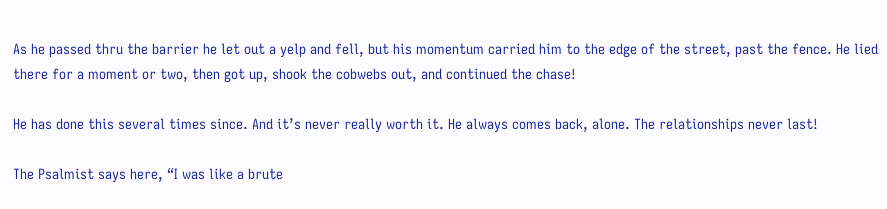As he passed thru the barrier he let out a yelp and fell, but his momentum carried him to the edge of the street, past the fence. He lied there for a moment or two, then got up, shook the cobwebs out, and continued the chase!

He has done this several times since. And it’s never really worth it. He always comes back, alone. The relationships never last!

The Psalmist says here, “I was like a brute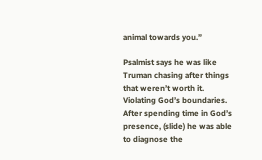animal towards you.”

Psalmist says he was like Truman chasing after things that weren’t worth it. Violating God’s boundaries. After spending time in God’s presence, (slide) he was able to diagnose the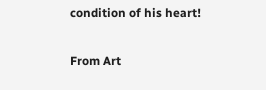condition of his heart!

From Art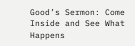Good’s Sermon: Come Inside and See What Happens